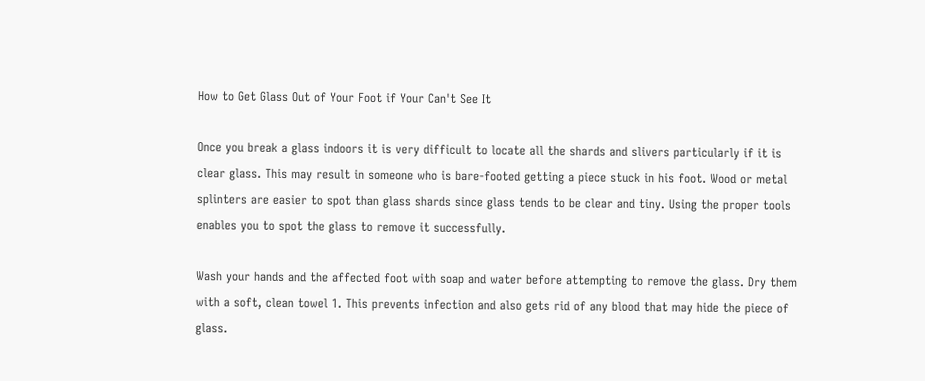How to Get Glass Out of Your Foot if Your Can't See It

Once you break a glass indoors it is very difficult to locate all the shards and slivers particularly if it is clear glass. This may result in someone who is bare-footed getting a piece stuck in his foot. Wood or metal splinters are easier to spot than glass shards since glass tends to be clear and tiny. Using the proper tools enables you to spot the glass to remove it successfully.

Wash your hands and the affected foot with soap and water before attempting to remove the glass. Dry them with a soft, clean towel 1. This prevents infection and also gets rid of any blood that may hide the piece of glass.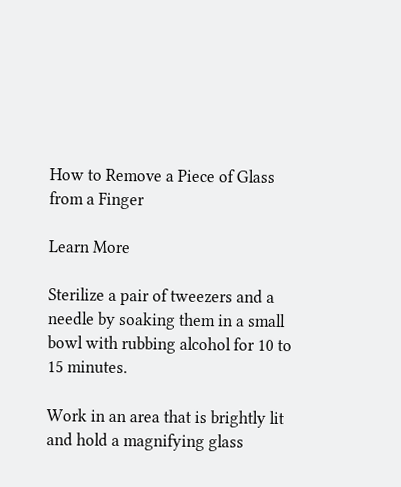How to Remove a Piece of Glass from a Finger

Learn More

Sterilize a pair of tweezers and a needle by soaking them in a small bowl with rubbing alcohol for 10 to 15 minutes.

Work in an area that is brightly lit and hold a magnifying glass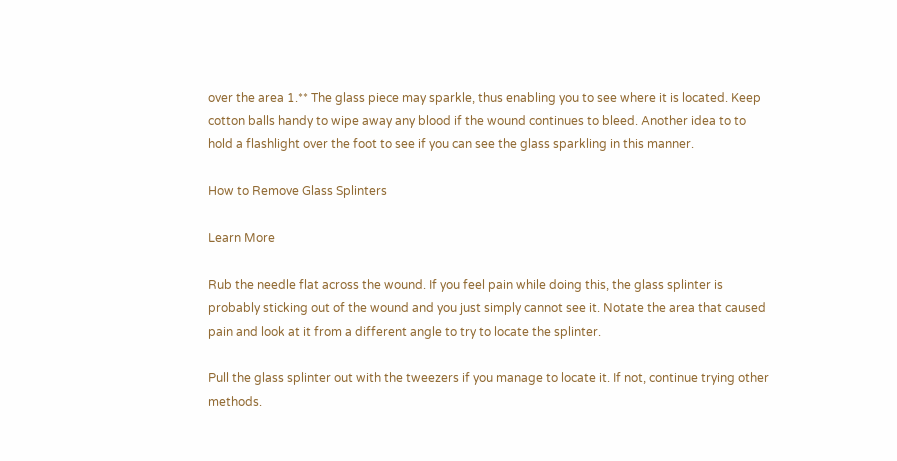over the area 1.** The glass piece may sparkle, thus enabling you to see where it is located. Keep cotton balls handy to wipe away any blood if the wound continues to bleed. Another idea to to hold a flashlight over the foot to see if you can see the glass sparkling in this manner.

How to Remove Glass Splinters

Learn More

Rub the needle flat across the wound. If you feel pain while doing this, the glass splinter is probably sticking out of the wound and you just simply cannot see it. Notate the area that caused pain and look at it from a different angle to try to locate the splinter.

Pull the glass splinter out with the tweezers if you manage to locate it. If not, continue trying other methods.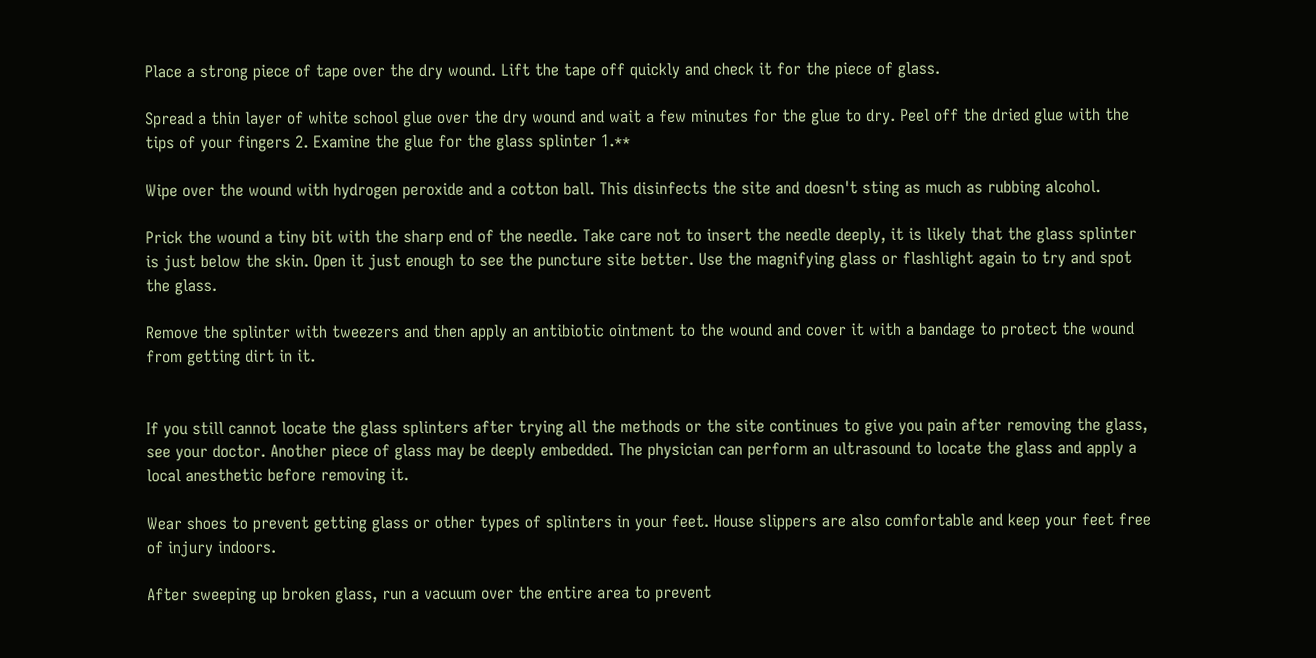Place a strong piece of tape over the dry wound. Lift the tape off quickly and check it for the piece of glass.

Spread a thin layer of white school glue over the dry wound and wait a few minutes for the glue to dry. Peel off the dried glue with the tips of your fingers 2. Examine the glue for the glass splinter 1.**

Wipe over the wound with hydrogen peroxide and a cotton ball. This disinfects the site and doesn't sting as much as rubbing alcohol.

Prick the wound a tiny bit with the sharp end of the needle. Take care not to insert the needle deeply, it is likely that the glass splinter is just below the skin. Open it just enough to see the puncture site better. Use the magnifying glass or flashlight again to try and spot the glass.

Remove the splinter with tweezers and then apply an antibiotic ointment to the wound and cover it with a bandage to protect the wound from getting dirt in it.


If you still cannot locate the glass splinters after trying all the methods or the site continues to give you pain after removing the glass, see your doctor. Another piece of glass may be deeply embedded. The physician can perform an ultrasound to locate the glass and apply a local anesthetic before removing it.

Wear shoes to prevent getting glass or other types of splinters in your feet. House slippers are also comfortable and keep your feet free of injury indoors.

After sweeping up broken glass, run a vacuum over the entire area to prevent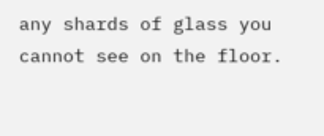any shards of glass you cannot see on the floor.